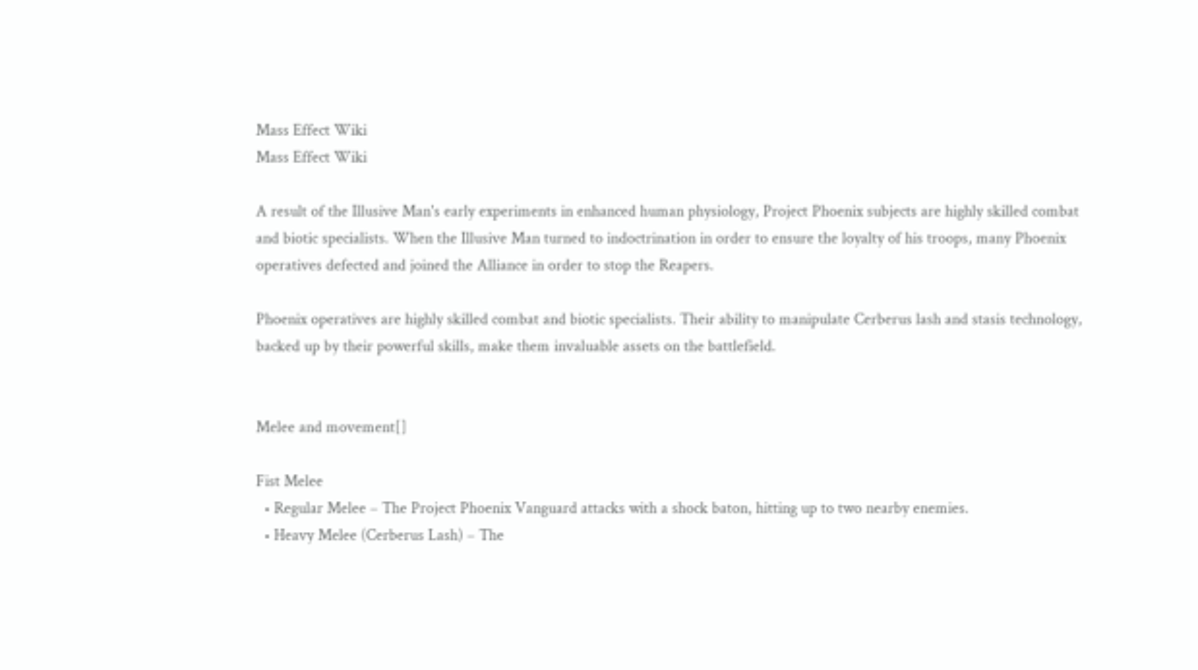Mass Effect Wiki
Mass Effect Wiki

A result of the Illusive Man's early experiments in enhanced human physiology, Project Phoenix subjects are highly skilled combat and biotic specialists. When the Illusive Man turned to indoctrination in order to ensure the loyalty of his troops, many Phoenix operatives defected and joined the Alliance in order to stop the Reapers.

Phoenix operatives are highly skilled combat and biotic specialists. Their ability to manipulate Cerberus lash and stasis technology, backed up by their powerful skills, make them invaluable assets on the battlefield.


Melee and movement[]

Fist Melee
  • Regular Melee – The Project Phoenix Vanguard attacks with a shock baton, hitting up to two nearby enemies.
  • Heavy Melee (Cerberus Lash) – The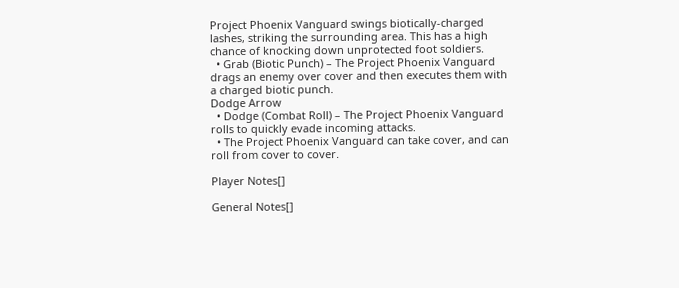Project Phoenix Vanguard swings biotically-charged lashes, striking the surrounding area. This has a high chance of knocking down unprotected foot soldiers.
  • Grab (Biotic Punch) – The Project Phoenix Vanguard drags an enemy over cover and then executes them with a charged biotic punch.
Dodge Arrow
  • Dodge (Combat Roll) – The Project Phoenix Vanguard rolls to quickly evade incoming attacks.
  • The Project Phoenix Vanguard can take cover, and can roll from cover to cover.

Player Notes[]

General Notes[]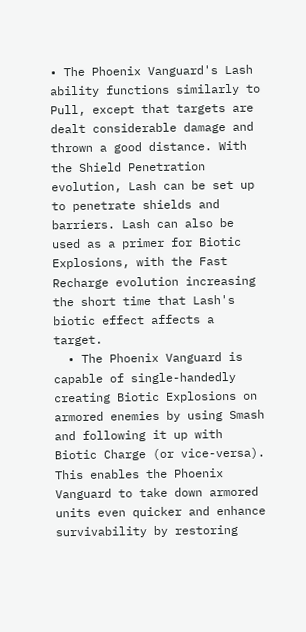• The Phoenix Vanguard's Lash ability functions similarly to Pull, except that targets are dealt considerable damage and thrown a good distance. With the Shield Penetration evolution, Lash can be set up to penetrate shields and barriers. Lash can also be used as a primer for Biotic Explosions, with the Fast Recharge evolution increasing the short time that Lash's biotic effect affects a target.
  • The Phoenix Vanguard is capable of single-handedly creating Biotic Explosions on armored enemies by using Smash and following it up with Biotic Charge (or vice-versa). This enables the Phoenix Vanguard to take down armored units even quicker and enhance survivability by restoring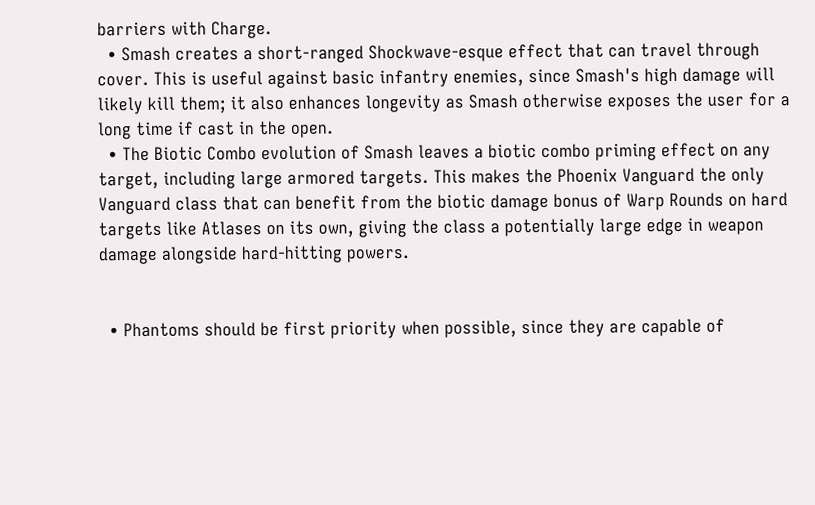barriers with Charge.
  • Smash creates a short-ranged Shockwave-esque effect that can travel through cover. This is useful against basic infantry enemies, since Smash's high damage will likely kill them; it also enhances longevity as Smash otherwise exposes the user for a long time if cast in the open.
  • The Biotic Combo evolution of Smash leaves a biotic combo priming effect on any target, including large armored targets. This makes the Phoenix Vanguard the only Vanguard class that can benefit from the biotic damage bonus of Warp Rounds on hard targets like Atlases on its own, giving the class a potentially large edge in weapon damage alongside hard-hitting powers.


  • Phantoms should be first priority when possible, since they are capable of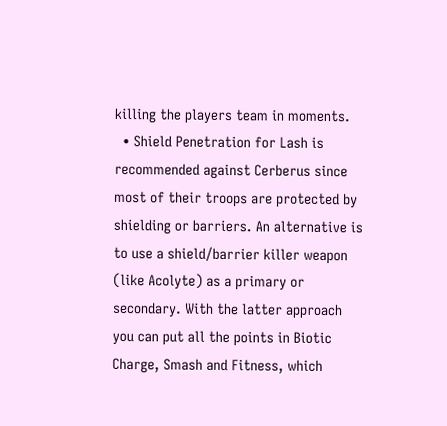killing the players team in moments.
  • Shield Penetration for Lash is recommended against Cerberus since most of their troops are protected by shielding or barriers. An alternative is to use a shield/barrier killer weapon (like Acolyte) as a primary or secondary. With the latter approach you can put all the points in Biotic Charge, Smash and Fitness, which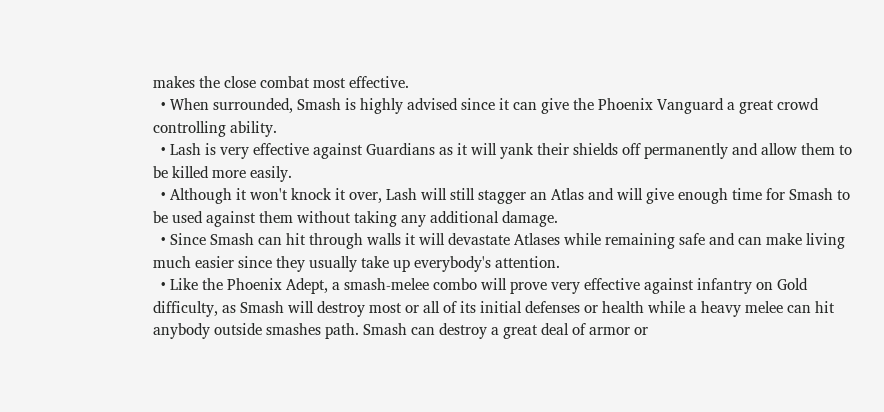makes the close combat most effective.
  • When surrounded, Smash is highly advised since it can give the Phoenix Vanguard a great crowd controlling ability.
  • Lash is very effective against Guardians as it will yank their shields off permanently and allow them to be killed more easily.
  • Although it won't knock it over, Lash will still stagger an Atlas and will give enough time for Smash to be used against them without taking any additional damage.
  • Since Smash can hit through walls it will devastate Atlases while remaining safe and can make living much easier since they usually take up everybody's attention.
  • Like the Phoenix Adept, a smash-melee combo will prove very effective against infantry on Gold difficulty, as Smash will destroy most or all of its initial defenses or health while a heavy melee can hit anybody outside smashes path. Smash can destroy a great deal of armor or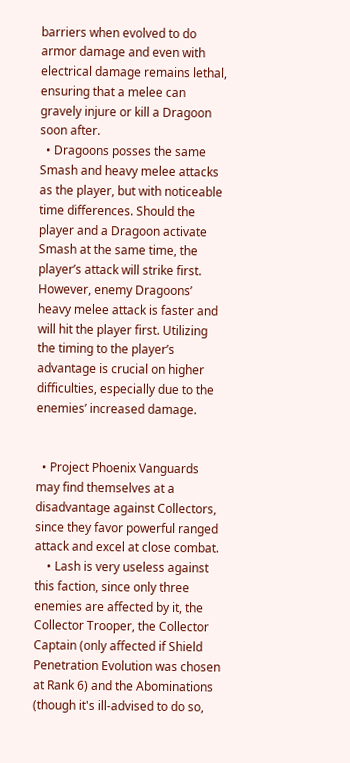barriers when evolved to do armor damage and even with electrical damage remains lethal, ensuring that a melee can gravely injure or kill a Dragoon soon after.
  • Dragoons posses the same Smash and heavy melee attacks as the player, but with noticeable time differences. Should the player and a Dragoon activate Smash at the same time, the player’s attack will strike first. However, enemy Dragoons’ heavy melee attack is faster and will hit the player first. Utilizing the timing to the player’s advantage is crucial on higher difficulties, especially due to the enemies’ increased damage.


  • Project Phoenix Vanguards may find themselves at a disadvantage against Collectors, since they favor powerful ranged attack and excel at close combat.
    • Lash is very useless against this faction, since only three enemies are affected by it, the Collector Trooper, the Collector Captain (only affected if Shield Penetration Evolution was chosen at Rank 6) and the Abominations (though it's ill-advised to do so,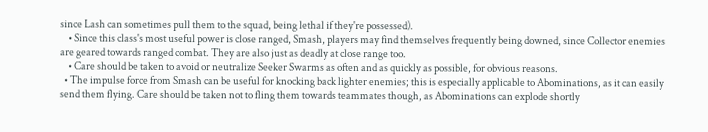since Lash can sometimes pull them to the squad, being lethal if they're possessed).
    • Since this class's most useful power is close ranged, Smash, players may find themselves frequently being downed, since Collector enemies are geared towards ranged combat. They are also just as deadly at close range too.
    • Care should be taken to avoid or neutralize Seeker Swarms as often and as quickly as possible, for obvious reasons.
  • The impulse force from Smash can be useful for knocking back lighter enemies; this is especially applicable to Abominations, as it can easily send them flying. Care should be taken not to fling them towards teammates though, as Abominations can explode shortly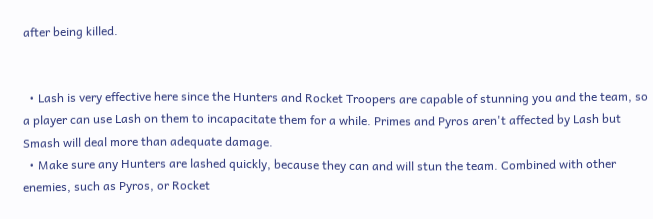after being killed.


  • Lash is very effective here since the Hunters and Rocket Troopers are capable of stunning you and the team, so a player can use Lash on them to incapacitate them for a while. Primes and Pyros aren't affected by Lash but Smash will deal more than adequate damage.
  • Make sure any Hunters are lashed quickly, because they can and will stun the team. Combined with other enemies, such as Pyros, or Rocket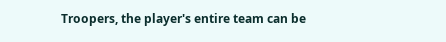Troopers, the player's entire team can be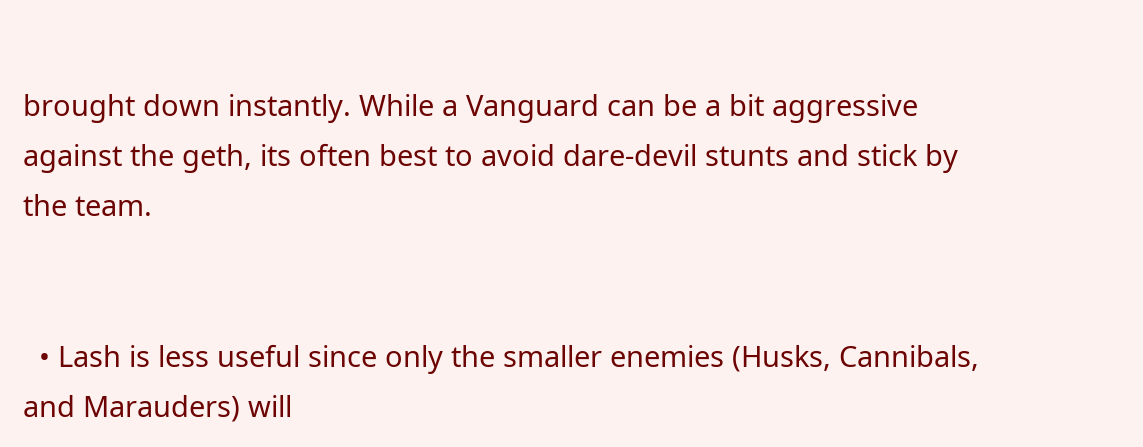brought down instantly. While a Vanguard can be a bit aggressive against the geth, its often best to avoid dare-devil stunts and stick by the team.


  • Lash is less useful since only the smaller enemies (Husks, Cannibals, and Marauders) will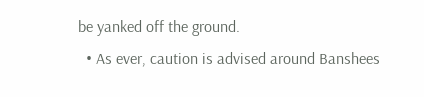be yanked off the ground.
  • As ever, caution is advised around Banshees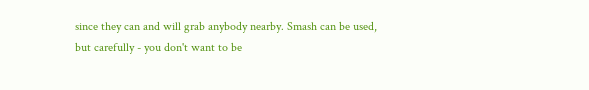since they can and will grab anybody nearby. Smash can be used, but carefully - you don't want to be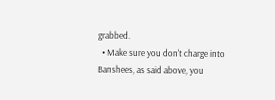grabbed.
  • Make sure you don't charge into Banshees, as said above, you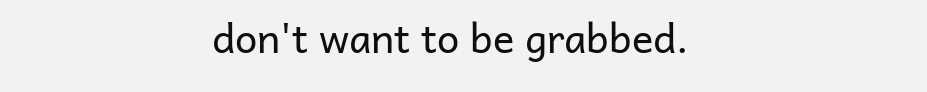don't want to be grabbed.